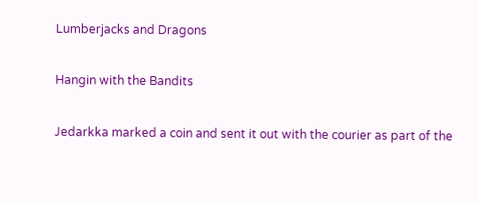Lumberjacks and Dragons

Hangin with the Bandits

Jedarkka marked a coin and sent it out with the courier as part of the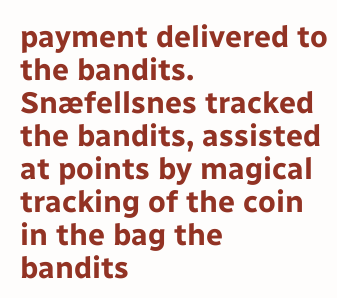payment delivered to the bandits. Snæfellsnes tracked the bandits, assisted at points by magical tracking of the coin in the bag the bandits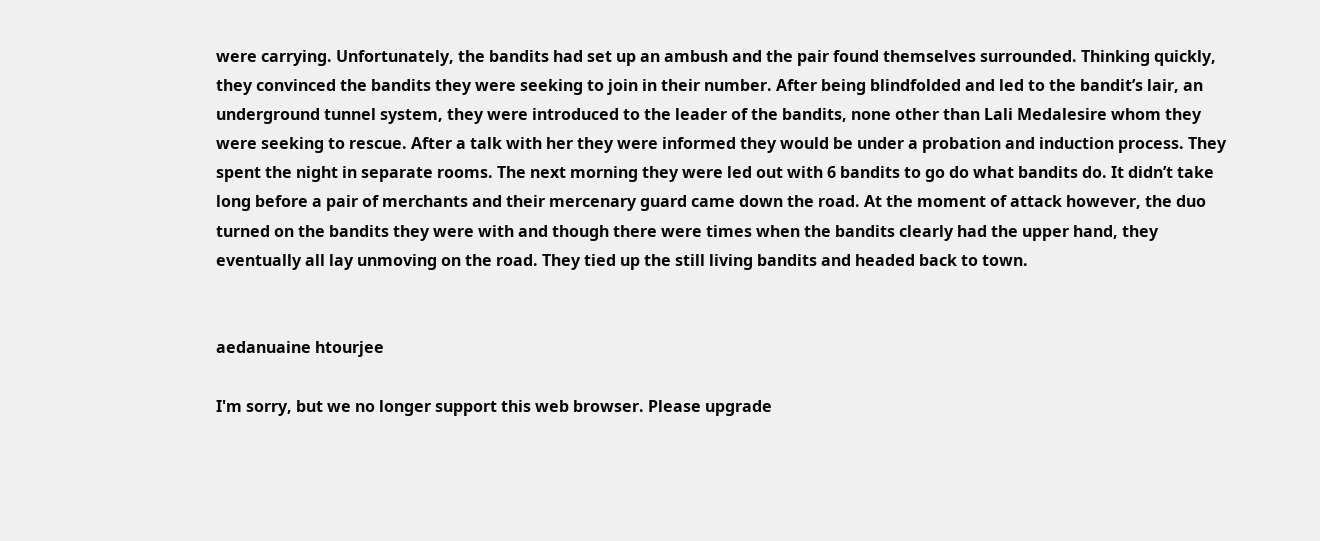were carrying. Unfortunately, the bandits had set up an ambush and the pair found themselves surrounded. Thinking quickly, they convinced the bandits they were seeking to join in their number. After being blindfolded and led to the bandit’s lair, an underground tunnel system, they were introduced to the leader of the bandits, none other than Lali Medalesire whom they were seeking to rescue. After a talk with her they were informed they would be under a probation and induction process. They spent the night in separate rooms. The next morning they were led out with 6 bandits to go do what bandits do. It didn’t take long before a pair of merchants and their mercenary guard came down the road. At the moment of attack however, the duo turned on the bandits they were with and though there were times when the bandits clearly had the upper hand, they eventually all lay unmoving on the road. They tied up the still living bandits and headed back to town.


aedanuaine htourjee

I'm sorry, but we no longer support this web browser. Please upgrade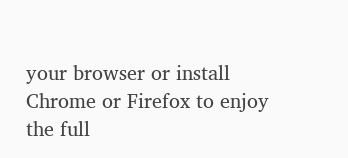your browser or install Chrome or Firefox to enjoy the full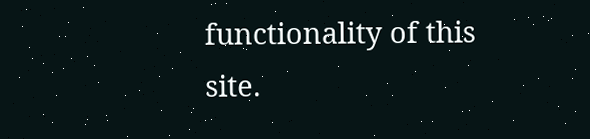functionality of this site.